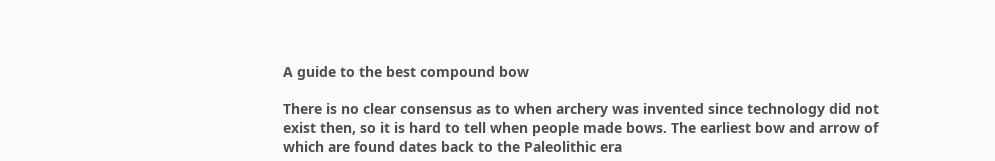A guide to the best compound bow

There is no clear consensus as to when archery was invented since technology did not exist then, so it is hard to tell when people made bows. The earliest bow and arrow of which are found dates back to the Paleolithic era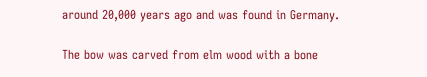around 20,000 years ago and was found in Germany.

The bow was carved from elm wood with a bone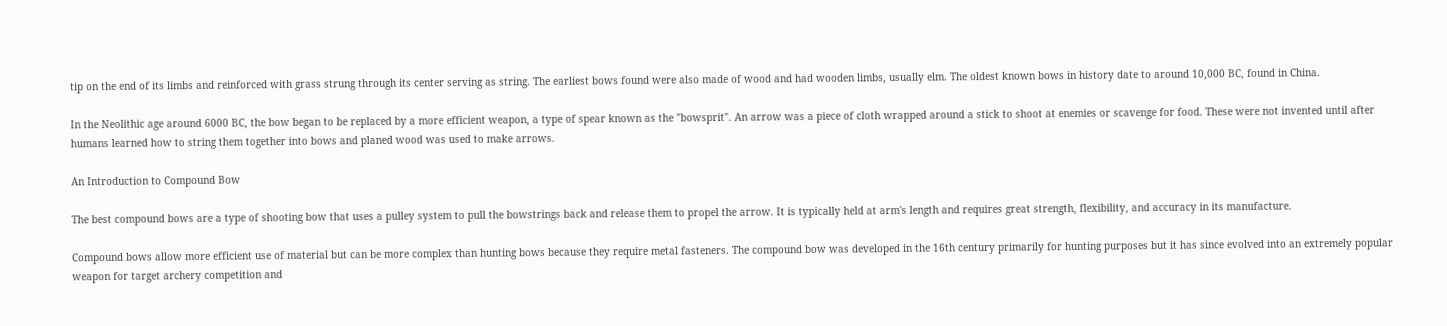tip on the end of its limbs and reinforced with grass strung through its center serving as string. The earliest bows found were also made of wood and had wooden limbs, usually elm. The oldest known bows in history date to around 10,000 BC, found in China.

In the Neolithic age around 6000 BC, the bow began to be replaced by a more efficient weapon, a type of spear known as the "bowsprit". An arrow was a piece of cloth wrapped around a stick to shoot at enemies or scavenge for food. These were not invented until after humans learned how to string them together into bows and planed wood was used to make arrows.

An Introduction to Compound Bow

The best compound bows are a type of shooting bow that uses a pulley system to pull the bowstrings back and release them to propel the arrow. It is typically held at arm's length and requires great strength, flexibility, and accuracy in its manufacture.

Compound bows allow more efficient use of material but can be more complex than hunting bows because they require metal fasteners. The compound bow was developed in the 16th century primarily for hunting purposes but it has since evolved into an extremely popular weapon for target archery competition and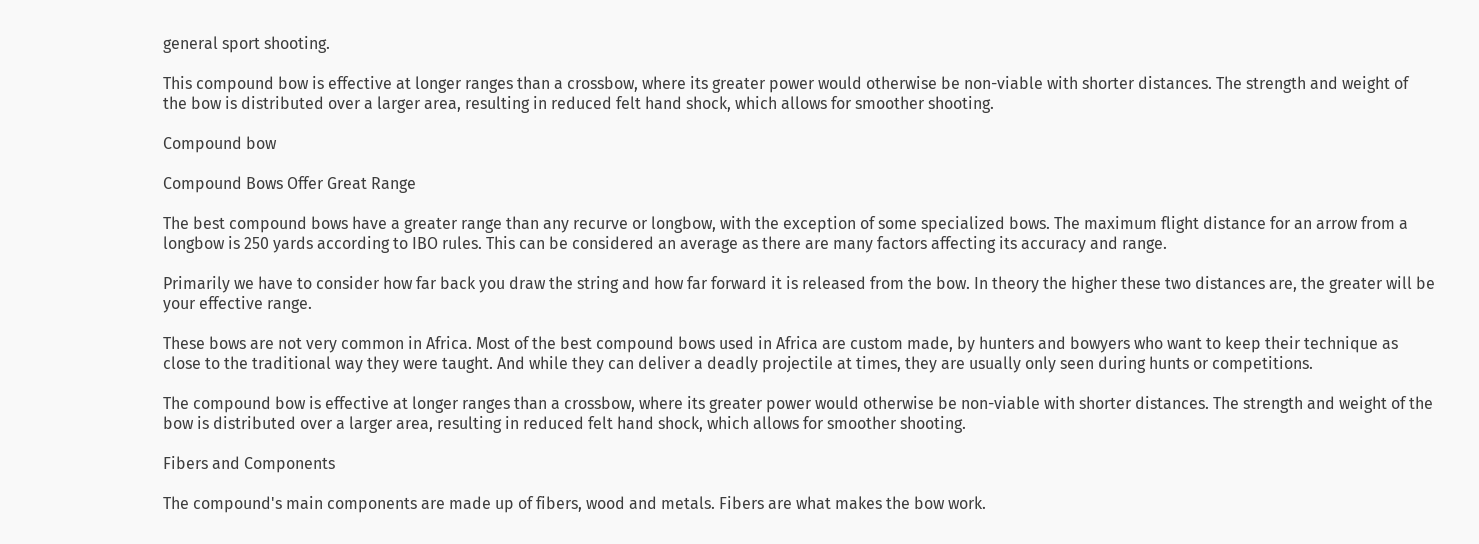general sport shooting.

This compound bow is effective at longer ranges than a crossbow, where its greater power would otherwise be non-viable with shorter distances. The strength and weight of the bow is distributed over a larger area, resulting in reduced felt hand shock, which allows for smoother shooting.

Compound bow

Compound Bows Offer Great Range

The best compound bows have a greater range than any recurve or longbow, with the exception of some specialized bows. The maximum flight distance for an arrow from a longbow is 250 yards according to IBO rules. This can be considered an average as there are many factors affecting its accuracy and range.

Primarily we have to consider how far back you draw the string and how far forward it is released from the bow. In theory the higher these two distances are, the greater will be your effective range.

These bows are not very common in Africa. Most of the best compound bows used in Africa are custom made, by hunters and bowyers who want to keep their technique as close to the traditional way they were taught. And while they can deliver a deadly projectile at times, they are usually only seen during hunts or competitions.

The compound bow is effective at longer ranges than a crossbow, where its greater power would otherwise be non-viable with shorter distances. The strength and weight of the bow is distributed over a larger area, resulting in reduced felt hand shock, which allows for smoother shooting.

Fibers and Components

The compound's main components are made up of fibers, wood and metals. Fibers are what makes the bow work.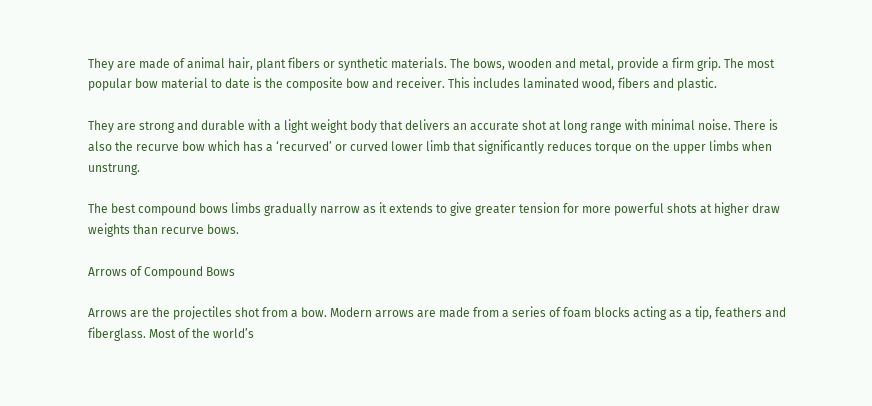They are made of animal hair, plant fibers or synthetic materials. The bows, wooden and metal, provide a firm grip. The most popular bow material to date is the composite bow and receiver. This includes laminated wood, fibers and plastic.

They are strong and durable with a light weight body that delivers an accurate shot at long range with minimal noise. There is also the recurve bow which has a ‘recurved’ or curved lower limb that significantly reduces torque on the upper limbs when unstrung.

The best compound bows limbs gradually narrow as it extends to give greater tension for more powerful shots at higher draw weights than recurve bows.

Arrows of Compound Bows

Arrows are the projectiles shot from a bow. Modern arrows are made from a series of foam blocks acting as a tip, feathers and fiberglass. Most of the world’s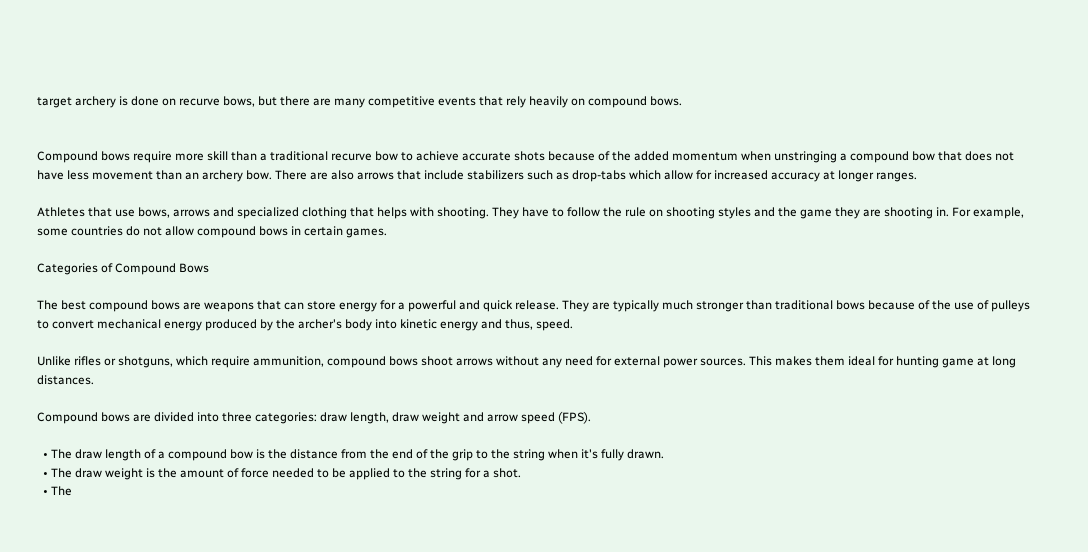target archery is done on recurve bows, but there are many competitive events that rely heavily on compound bows.


Compound bows require more skill than a traditional recurve bow to achieve accurate shots because of the added momentum when unstringing a compound bow that does not have less movement than an archery bow. There are also arrows that include stabilizers such as drop-tabs which allow for increased accuracy at longer ranges.

Athletes that use bows, arrows and specialized clothing that helps with shooting. They have to follow the rule on shooting styles and the game they are shooting in. For example, some countries do not allow compound bows in certain games.

Categories of Compound Bows

The best compound bows are weapons that can store energy for a powerful and quick release. They are typically much stronger than traditional bows because of the use of pulleys to convert mechanical energy produced by the archer's body into kinetic energy and thus, speed.

Unlike rifles or shotguns, which require ammunition, compound bows shoot arrows without any need for external power sources. This makes them ideal for hunting game at long distances.

Compound bows are divided into three categories: draw length, draw weight and arrow speed (FPS).

  • The draw length of a compound bow is the distance from the end of the grip to the string when it's fully drawn.
  • The draw weight is the amount of force needed to be applied to the string for a shot.
  • The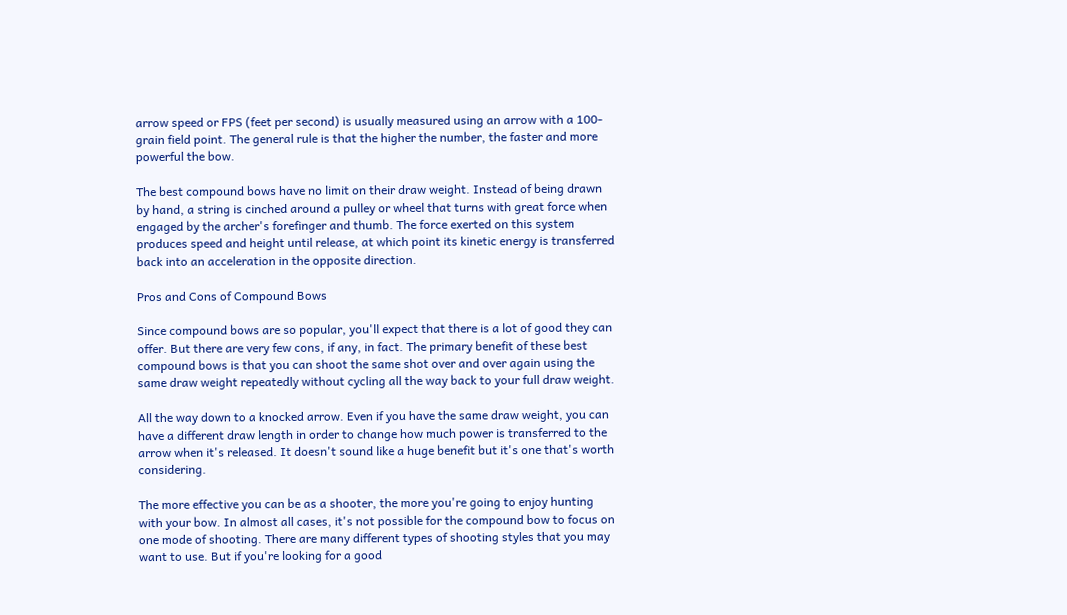arrow speed or FPS (feet per second) is usually measured using an arrow with a 100-grain field point. The general rule is that the higher the number, the faster and more powerful the bow.

The best compound bows have no limit on their draw weight. Instead of being drawn by hand, a string is cinched around a pulley or wheel that turns with great force when engaged by the archer's forefinger and thumb. The force exerted on this system produces speed and height until release, at which point its kinetic energy is transferred back into an acceleration in the opposite direction.

Pros and Cons of Compound Bows

Since compound bows are so popular, you'll expect that there is a lot of good they can offer. But there are very few cons, if any, in fact. The primary benefit of these best compound bows is that you can shoot the same shot over and over again using the same draw weight repeatedly without cycling all the way back to your full draw weight.

All the way down to a knocked arrow. Even if you have the same draw weight, you can have a different draw length in order to change how much power is transferred to the arrow when it's released. It doesn't sound like a huge benefit but it's one that's worth considering.

The more effective you can be as a shooter, the more you're going to enjoy hunting with your bow. In almost all cases, it's not possible for the compound bow to focus on one mode of shooting. There are many different types of shooting styles that you may want to use. But if you're looking for a good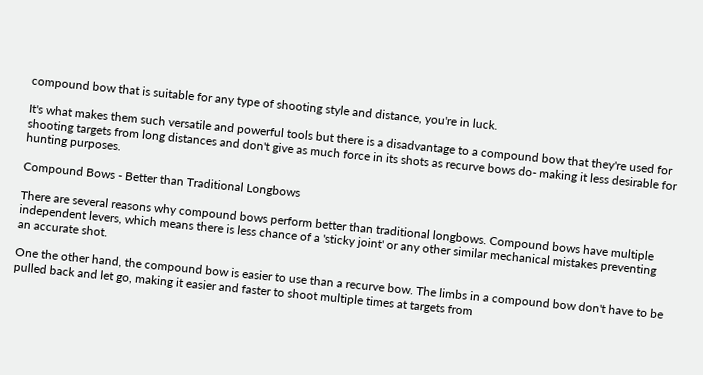compound bow that is suitable for any type of shooting style and distance, you're in luck.

It's what makes them such versatile and powerful tools but there is a disadvantage to a compound bow that they're used for shooting targets from long distances and don't give as much force in its shots as recurve bows do- making it less desirable for hunting purposes.

Compound Bows - Better than Traditional Longbows

There are several reasons why compound bows perform better than traditional longbows. Compound bows have multiple independent levers, which means there is less chance of a 'sticky joint' or any other similar mechanical mistakes preventing an accurate shot.

One the other hand, the compound bow is easier to use than a recurve bow. The limbs in a compound bow don't have to be pulled back and let go, making it easier and faster to shoot multiple times at targets from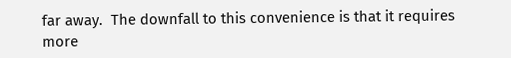far away.  The downfall to this convenience is that it requires more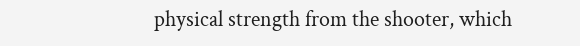physical strength from the shooter, which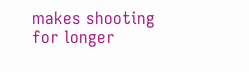makes shooting for longer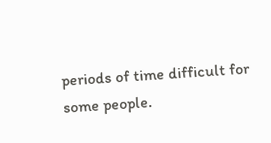periods of time difficult for some people.